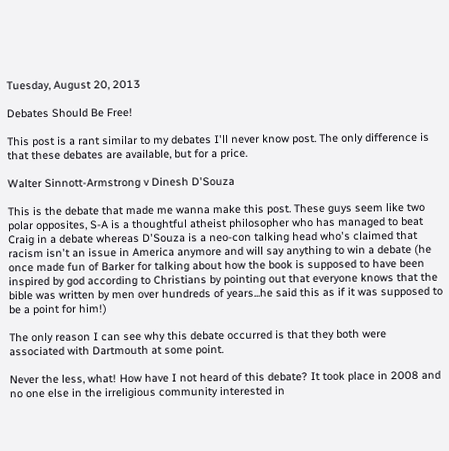Tuesday, August 20, 2013

Debates Should Be Free!

This post is a rant similar to my debates I'll never know post. The only difference is that these debates are available, but for a price.

Walter Sinnott-Armstrong v Dinesh D'Souza

This is the debate that made me wanna make this post. These guys seem like two polar opposites, S-A is a thoughtful atheist philosopher who has managed to beat Craig in a debate whereas D'Souza is a neo-con talking head who's claimed that racism isn't an issue in America anymore and will say anything to win a debate (he once made fun of Barker for talking about how the book is supposed to have been inspired by god according to Christians by pointing out that everyone knows that the bible was written by men over hundreds of years...he said this as if it was supposed to be a point for him!)

The only reason I can see why this debate occurred is that they both were associated with Dartmouth at some point.

Never the less, what! How have I not heard of this debate? It took place in 2008 and no one else in the irreligious community interested in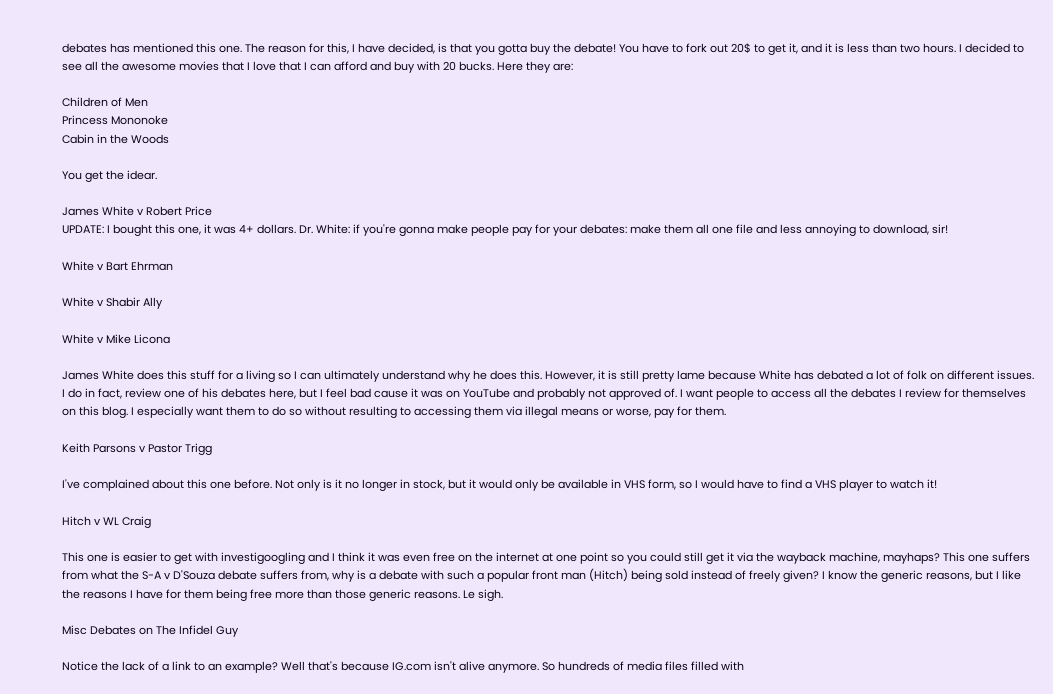debates has mentioned this one. The reason for this, I have decided, is that you gotta buy the debate! You have to fork out 20$ to get it, and it is less than two hours. I decided to see all the awesome movies that I love that I can afford and buy with 20 bucks. Here they are:

Children of Men
Princess Mononoke
Cabin in the Woods

You get the idear.

James White v Robert Price
UPDATE: I bought this one, it was 4+ dollars. Dr. White: if you're gonna make people pay for your debates: make them all one file and less annoying to download, sir!

White v Bart Ehrman

White v Shabir Ally

White v Mike Licona

James White does this stuff for a living so I can ultimately understand why he does this. However, it is still pretty lame because White has debated a lot of folk on different issues. I do in fact, review one of his debates here, but I feel bad cause it was on YouTube and probably not approved of. I want people to access all the debates I review for themselves on this blog. I especially want them to do so without resulting to accessing them via illegal means or worse, pay for them.

Keith Parsons v Pastor Trigg

I've complained about this one before. Not only is it no longer in stock, but it would only be available in VHS form, so I would have to find a VHS player to watch it!

Hitch v WL Craig

This one is easier to get with investigoogling and I think it was even free on the internet at one point so you could still get it via the wayback machine, mayhaps? This one suffers from what the S-A v D'Souza debate suffers from, why is a debate with such a popular front man (Hitch) being sold instead of freely given? I know the generic reasons, but I like the reasons I have for them being free more than those generic reasons. Le sigh.

Misc Debates on The Infidel Guy

Notice the lack of a link to an example? Well that's because IG.com isn't alive anymore. So hundreds of media files filled with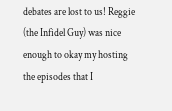debates are lost to us! Reggie (the Infidel Guy) was nice enough to okay my hosting the episodes that I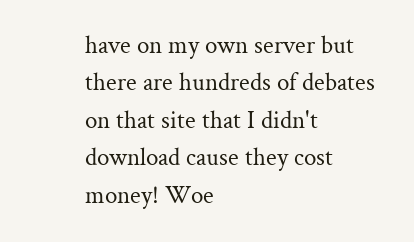have on my own server but there are hundreds of debates on that site that I didn't download cause they cost money! Woe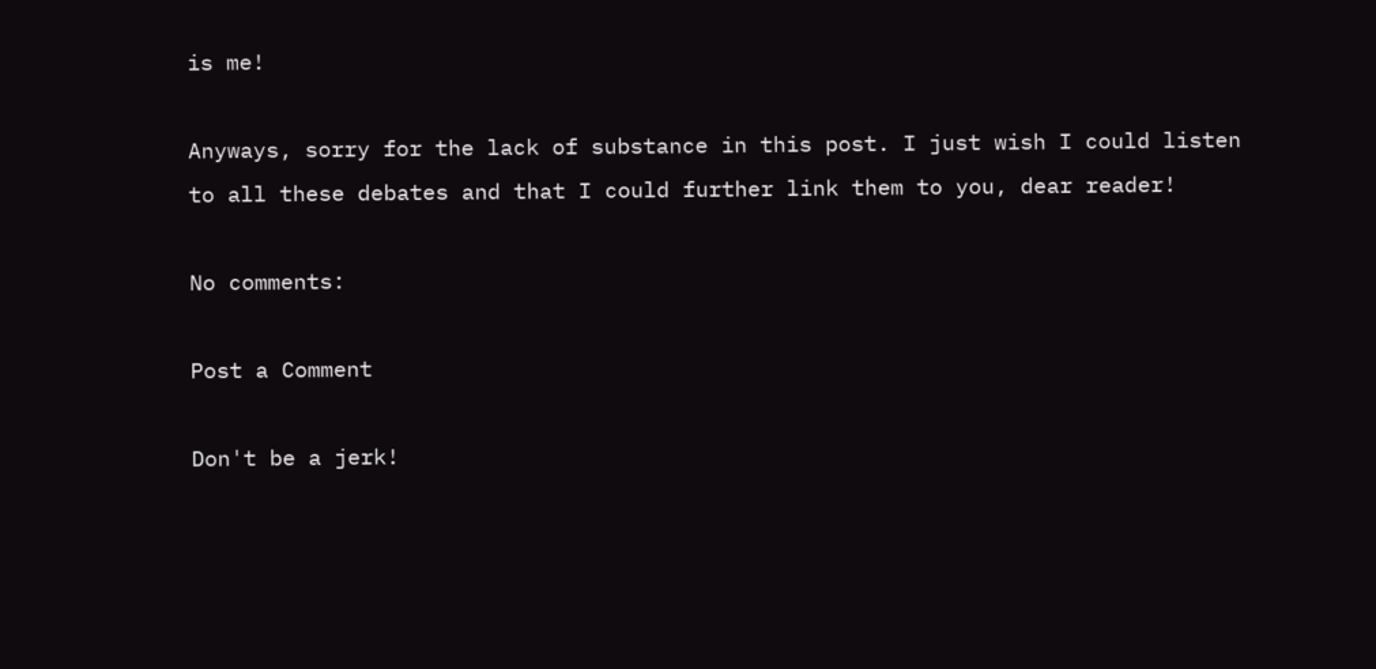is me!

Anyways, sorry for the lack of substance in this post. I just wish I could listen to all these debates and that I could further link them to you, dear reader!

No comments:

Post a Comment

Don't be a jerk!